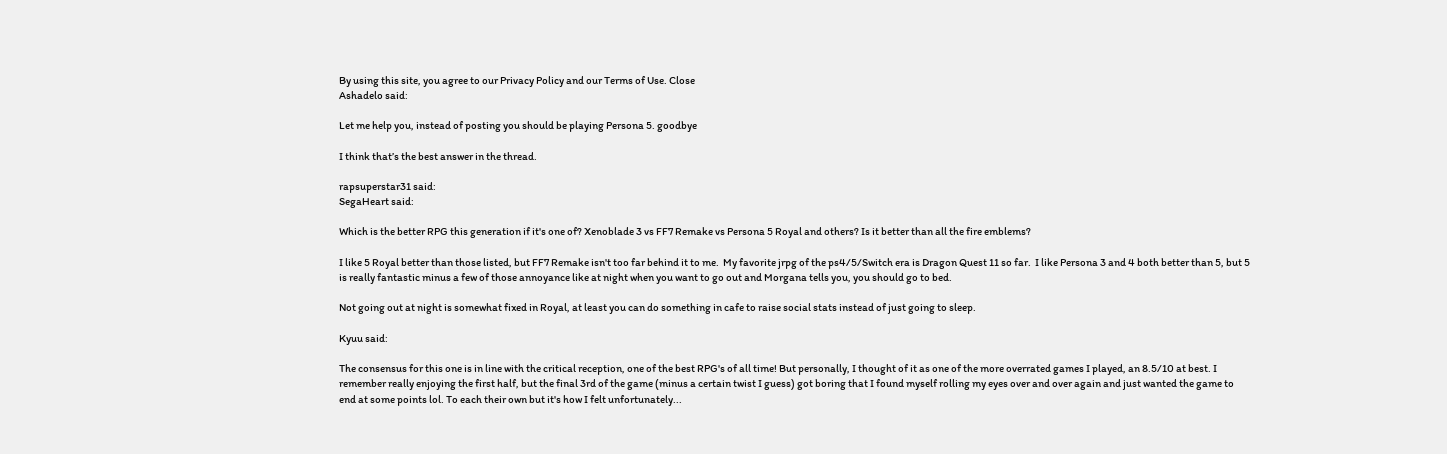By using this site, you agree to our Privacy Policy and our Terms of Use. Close
Ashadelo said:

Let me help you, instead of posting you should be playing Persona 5. goodbye

I think that’s the best answer in the thread.

rapsuperstar31 said:
SegaHeart said:

Which is the better RPG this generation if it's one of? Xenoblade 3 vs FF7 Remake vs Persona 5 Royal and others? Is it better than all the fire emblems?

I like 5 Royal better than those listed, but FF7 Remake isn't too far behind it to me.  My favorite jrpg of the ps4/5/Switch era is Dragon Quest 11 so far.  I like Persona 3 and 4 both better than 5, but 5 is really fantastic minus a few of those annoyance like at night when you want to go out and Morgana tells you, you should go to bed.

Not going out at night is somewhat fixed in Royal, at least you can do something in cafe to raise social stats instead of just going to sleep.

Kyuu said:

The consensus for this one is in line with the critical reception, one of the best RPG's of all time! But personally, I thought of it as one of the more overrated games I played, an 8.5/10 at best. I remember really enjoying the first half, but the final 3rd of the game (minus a certain twist I guess) got boring that I found myself rolling my eyes over and over again and just wanted the game to end at some points lol. To each their own but it's how I felt unfortunately...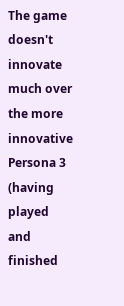The game doesn't innovate much over the more innovative Persona 3 (having played and finished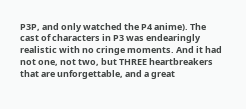P3P, and only watched the P4 anime). The cast of characters in P3 was endearingly realistic with no cringe moments. And it had not one, not two, but THREE heartbreakers that are unforgettable, and a great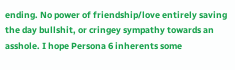ending. No power of friendship/love entirely saving the day bullshit, or cringey sympathy towards an asshole. I hope Persona 6 inherents some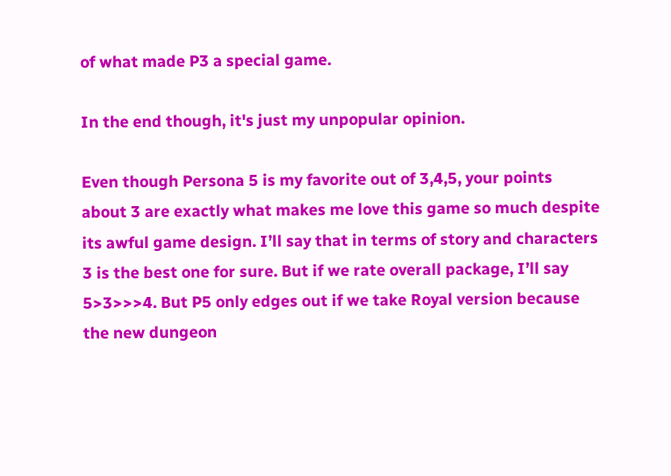of what made P3 a special game.

In the end though, it's just my unpopular opinion.

Even though Persona 5 is my favorite out of 3,4,5, your points about 3 are exactly what makes me love this game so much despite its awful game design. I’ll say that in terms of story and characters 3 is the best one for sure. But if we rate overall package, I’ll say 5>3>>>4. But P5 only edges out if we take Royal version because the new dungeon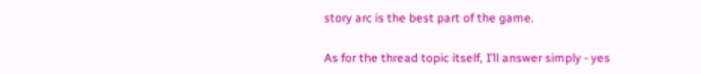story arc is the best part of the game.

As for the thread topic itself, I’ll answer simply - yes